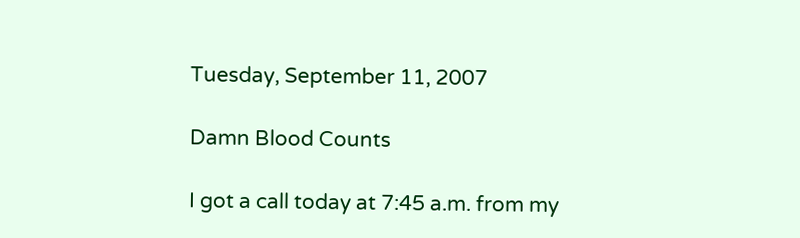Tuesday, September 11, 2007

Damn Blood Counts

I got a call today at 7:45 a.m. from my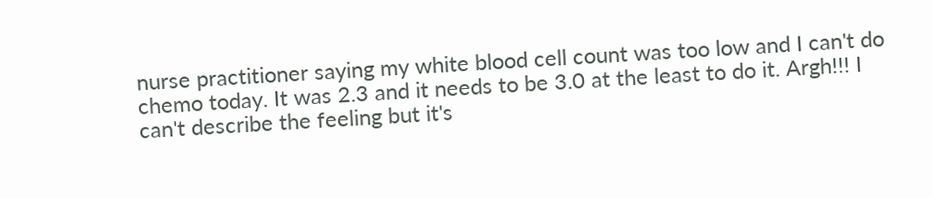nurse practitioner saying my white blood cell count was too low and I can't do chemo today. It was 2.3 and it needs to be 3.0 at the least to do it. Argh!!! I can't describe the feeling but it's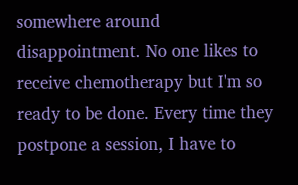somewhere around disappointment. No one likes to receive chemotherapy but I'm so ready to be done. Every time they postpone a session, I have to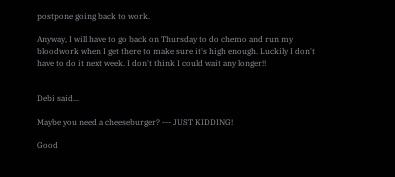postpone going back to work.

Anyway, I will have to go back on Thursday to do chemo and run my bloodwork when I get there to make sure it's high enough. Luckily I don't have to do it next week. I don't think I could wait any longer!!


Debi said...

Maybe you need a cheeseburger? --- JUST KIDDING!

Good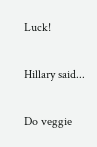Luck!

Hillary said...

Do veggie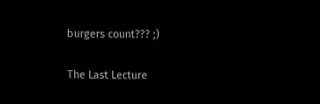burgers count??? ;)

The Last Lecture